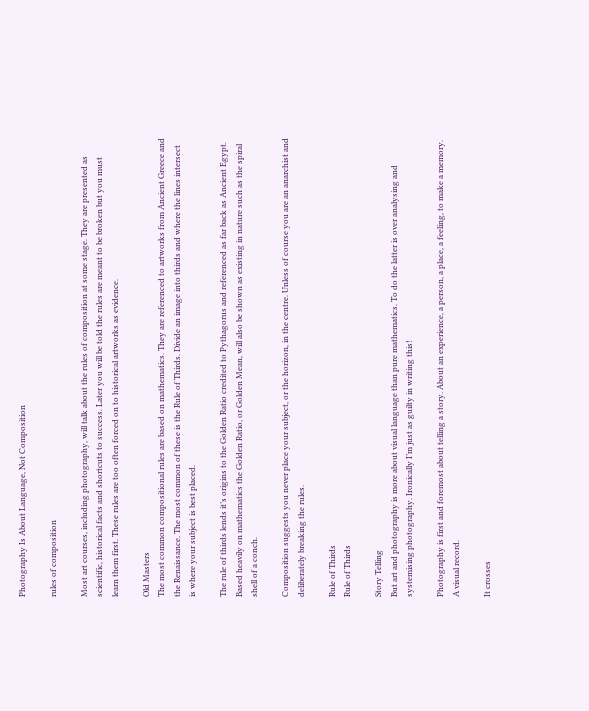Photography Is About Language, Not Composition

rules of composition

Most art courses, including photography, will talk about the rules of composition at some stage. They are presented as scientific, historical facts and shortcuts to success. Later you will be told the rules are meant to be broken but you must learn them first. These rules are too often forced on to historical artworks as evidence.

Old Masters
The most common compositional rules are based on mathematics. They are referenced to artworks from Ancient Greece and the Renaissance. The most common of these is the Rule of Thirds. Divide an image into thirds and where the lines intersect is where your subject is best placed.

The rule of thirds lends it’s origins to the Golden Ratio credited to Pythagorus and referenced as far back as Ancient Egypt. Based heavily on mathematics the Golden Ratio, or Golden Mean, will also be shown as existing in nature such as the spiral shell of a conch.

Composition suggests you never place your subject, or the horizon, in the centre. Unless of course you are an anarchist and deliberately breaking the rules.

Rule of Thirds
Rule of Thirds

Story Telling
But art and photography is more about visual language than pure mathematics. To do the latter is over analysing and systemising photography. Ironically I’m just as guilty in writing this!

Photography is first and foremost about telling a story. About an experience, a person, a place, a feeling, to make a memory. A visual record.

It crosses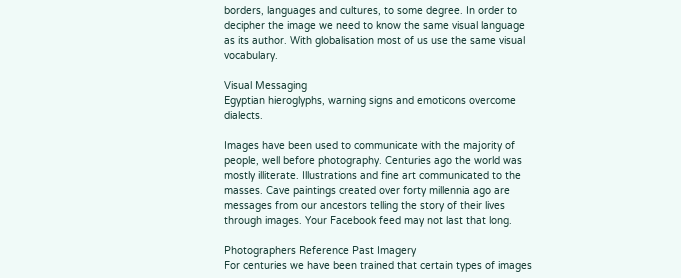borders, languages and cultures, to some degree. In order to decipher the image we need to know the same visual language as its author. With globalisation most of us use the same visual vocabulary.

Visual Messaging
Egyptian hieroglyphs, warning signs and emoticons overcome dialects.

Images have been used to communicate with the majority of people, well before photography. Centuries ago the world was mostly illiterate. Illustrations and fine art communicated to the masses. Cave paintings created over forty millennia ago are messages from our ancestors telling the story of their lives through images. Your Facebook feed may not last that long.

Photographers Reference Past Imagery
For centuries we have been trained that certain types of images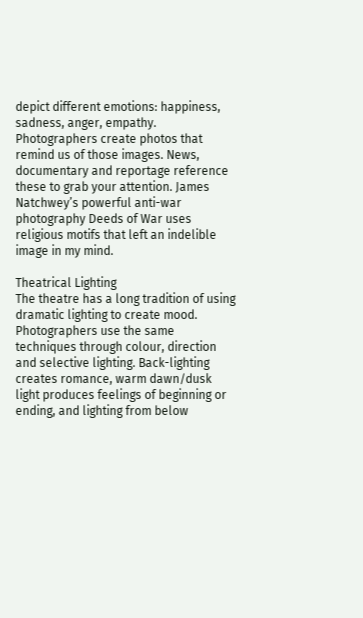depict different emotions: happiness, sadness, anger, empathy. Photographers create photos that remind us of those images. News, documentary and reportage reference these to grab your attention. James Natchwey’s powerful anti-war photography Deeds of War uses religious motifs that left an indelible image in my mind.

Theatrical Lighting
The theatre has a long tradition of using dramatic lighting to create mood. Photographers use the same techniques through colour, direction and selective lighting. Back-lighting creates romance, warm dawn/dusk light produces feelings of beginning or ending, and lighting from below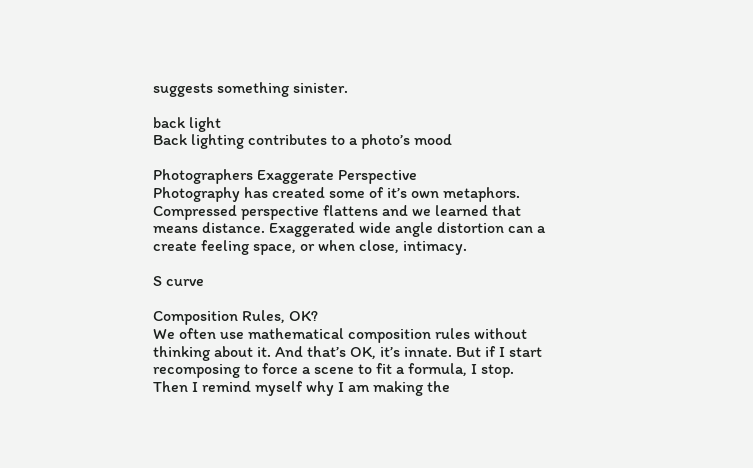suggests something sinister.

back light
Back lighting contributes to a photo’s mood

Photographers Exaggerate Perspective
Photography has created some of it’s own metaphors. Compressed perspective flattens and we learned that means distance. Exaggerated wide angle distortion can a create feeling space, or when close, intimacy.

S curve

Composition Rules, OK?
We often use mathematical composition rules without thinking about it. And that’s OK, it’s innate. But if I start recomposing to force a scene to fit a formula, I stop. Then I remind myself why I am making the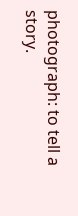photograph: to tell a story.